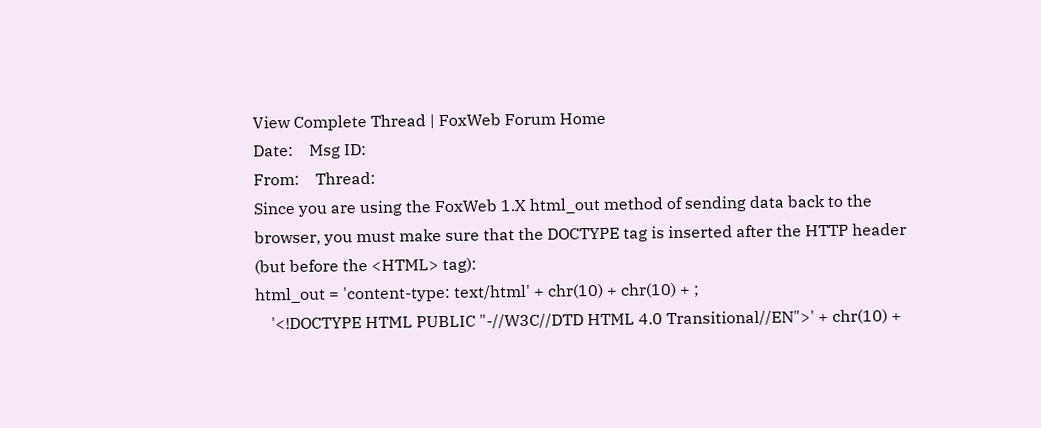View Complete Thread | FoxWeb Forum Home
Date:    Msg ID:
From:    Thread:
Since you are using the FoxWeb 1.X html_out method of sending data back to the browser, you must make sure that the DOCTYPE tag is inserted after the HTTP header (but before the <HTML> tag):
html_out = 'content-type: text/html' + chr(10) + chr(10) + ;
    '<!DOCTYPE HTML PUBLIC "-//W3C//DTD HTML 4.0 Transitional//EN">' + chr(10) +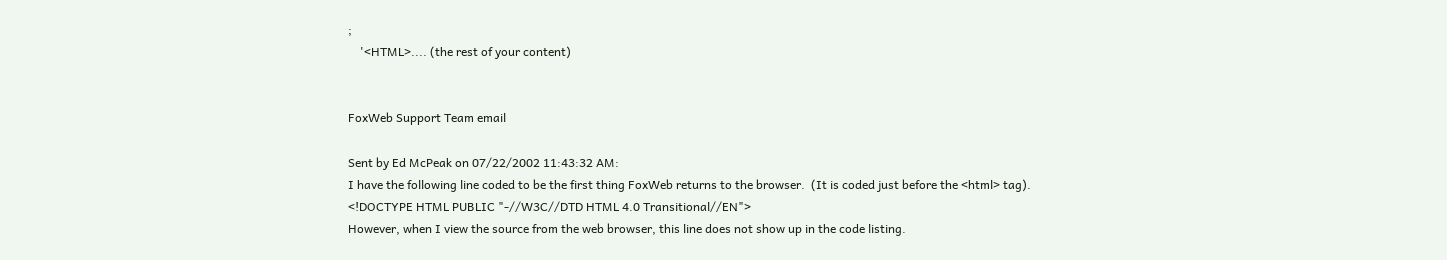;
    '<HTML>.... (the rest of your content)


FoxWeb Support Team email

Sent by Ed McPeak on 07/22/2002 11:43:32 AM:
I have the following line coded to be the first thing FoxWeb returns to the browser.  (It is coded just before the <html> tag).
<!DOCTYPE HTML PUBLIC "-//W3C//DTD HTML 4.0 Transitional//EN">
However, when I view the source from the web browser, this line does not show up in the code listing.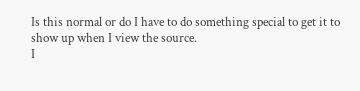Is this normal or do I have to do something special to get it to show up when I view the source.
I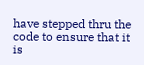have stepped thru the code to ensure that it is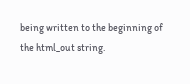being written to the beginning of the html_out string.